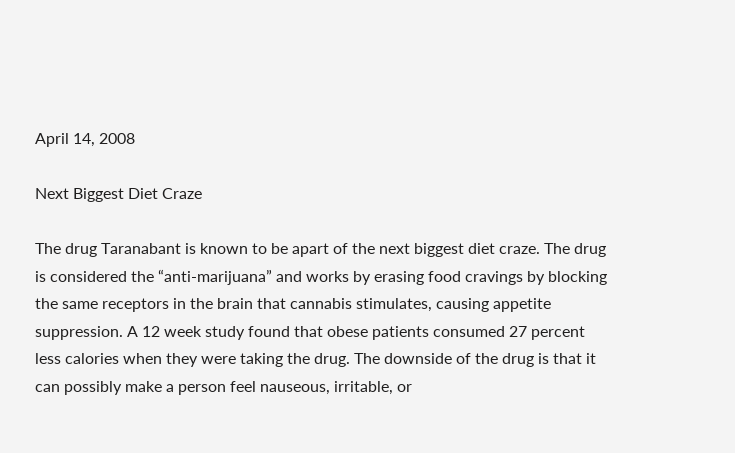April 14, 2008

Next Biggest Diet Craze

The drug Taranabant is known to be apart of the next biggest diet craze. The drug is considered the “anti-marijuana” and works by erasing food cravings by blocking the same receptors in the brain that cannabis stimulates, causing appetite suppression. A 12 week study found that obese patients consumed 27 percent less calories when they were taking the drug. The downside of the drug is that it can possibly make a person feel nauseous, irritable, or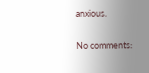anxious.

No comments: